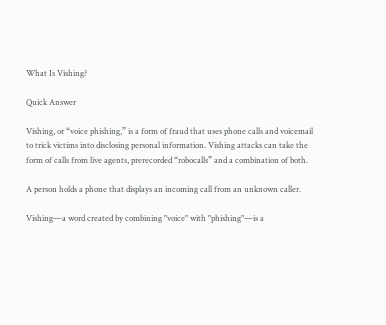What Is Vishing?

Quick Answer

Vishing, or “voice phishing,” is a form of fraud that uses phone calls and voicemail to trick victims into disclosing personal information. Vishing attacks can take the form of calls from live agents, prerecorded “robocalls” and a combination of both.

A person holds a phone that displays an incoming call from an unknown caller.

Vishing—a word created by combining "voice" with "phishing"—is a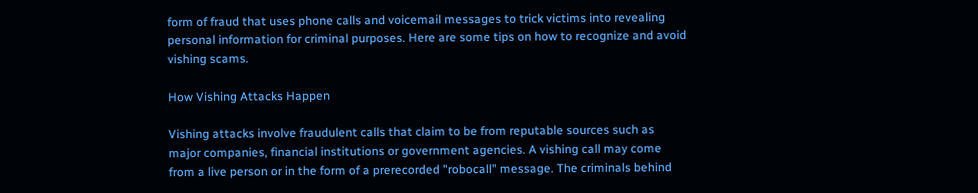form of fraud that uses phone calls and voicemail messages to trick victims into revealing personal information for criminal purposes. Here are some tips on how to recognize and avoid vishing scams.

How Vishing Attacks Happen

Vishing attacks involve fraudulent calls that claim to be from reputable sources such as major companies, financial institutions or government agencies. A vishing call may come from a live person or in the form of a prerecorded "robocall" message. The criminals behind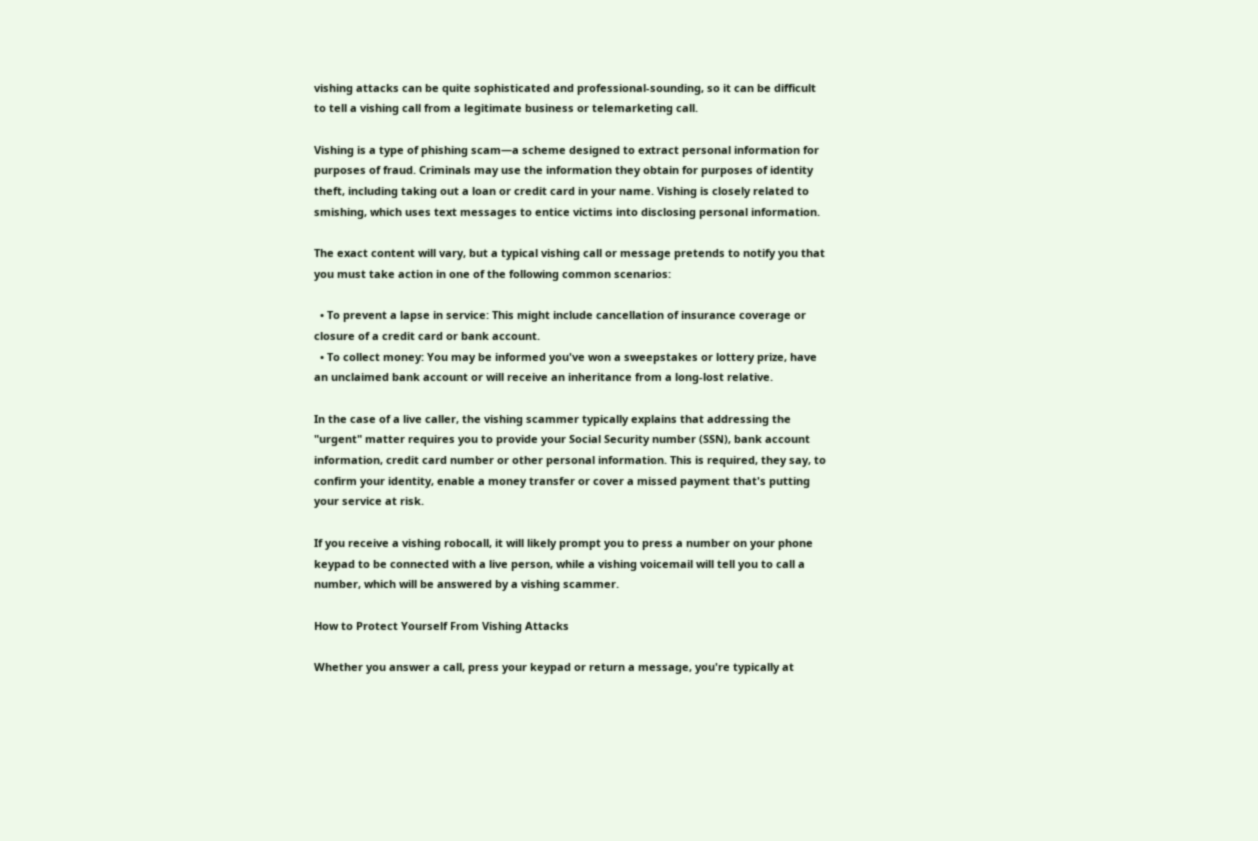vishing attacks can be quite sophisticated and professional-sounding, so it can be difficult to tell a vishing call from a legitimate business or telemarketing call.

Vishing is a type of phishing scam—a scheme designed to extract personal information for purposes of fraud. Criminals may use the information they obtain for purposes of identity theft, including taking out a loan or credit card in your name. Vishing is closely related to smishing, which uses text messages to entice victims into disclosing personal information.

The exact content will vary, but a typical vishing call or message pretends to notify you that you must take action in one of the following common scenarios:

  • To prevent a lapse in service: This might include cancellation of insurance coverage or closure of a credit card or bank account.
  • To collect money: You may be informed you've won a sweepstakes or lottery prize, have an unclaimed bank account or will receive an inheritance from a long-lost relative.

In the case of a live caller, the vishing scammer typically explains that addressing the "urgent" matter requires you to provide your Social Security number (SSN), bank account information, credit card number or other personal information. This is required, they say, to confirm your identity, enable a money transfer or cover a missed payment that's putting your service at risk.

If you receive a vishing robocall, it will likely prompt you to press a number on your phone keypad to be connected with a live person, while a vishing voicemail will tell you to call a number, which will be answered by a vishing scammer.

How to Protect Yourself From Vishing Attacks

Whether you answer a call, press your keypad or return a message, you're typically at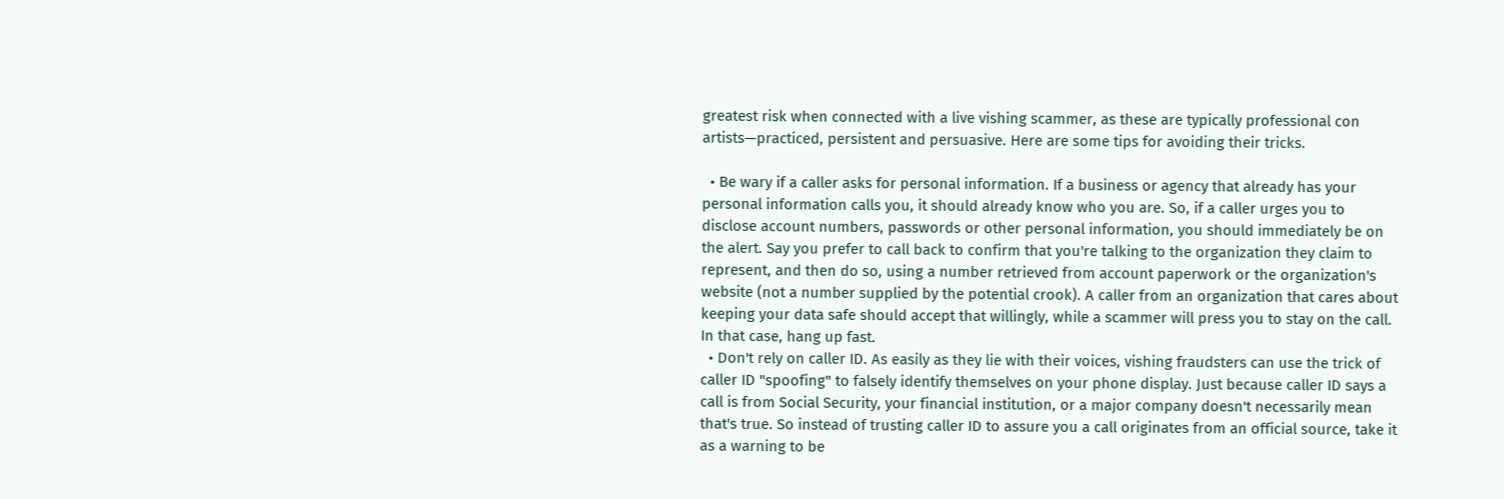greatest risk when connected with a live vishing scammer, as these are typically professional con artists—practiced, persistent and persuasive. Here are some tips for avoiding their tricks.

  • Be wary if a caller asks for personal information. If a business or agency that already has your personal information calls you, it should already know who you are. So, if a caller urges you to disclose account numbers, passwords or other personal information, you should immediately be on the alert. Say you prefer to call back to confirm that you're talking to the organization they claim to represent, and then do so, using a number retrieved from account paperwork or the organization's website (not a number supplied by the potential crook). A caller from an organization that cares about keeping your data safe should accept that willingly, while a scammer will press you to stay on the call. In that case, hang up fast.
  • Don't rely on caller ID. As easily as they lie with their voices, vishing fraudsters can use the trick of caller ID "spoofing" to falsely identify themselves on your phone display. Just because caller ID says a call is from Social Security, your financial institution, or a major company doesn't necessarily mean that's true. So instead of trusting caller ID to assure you a call originates from an official source, take it as a warning to be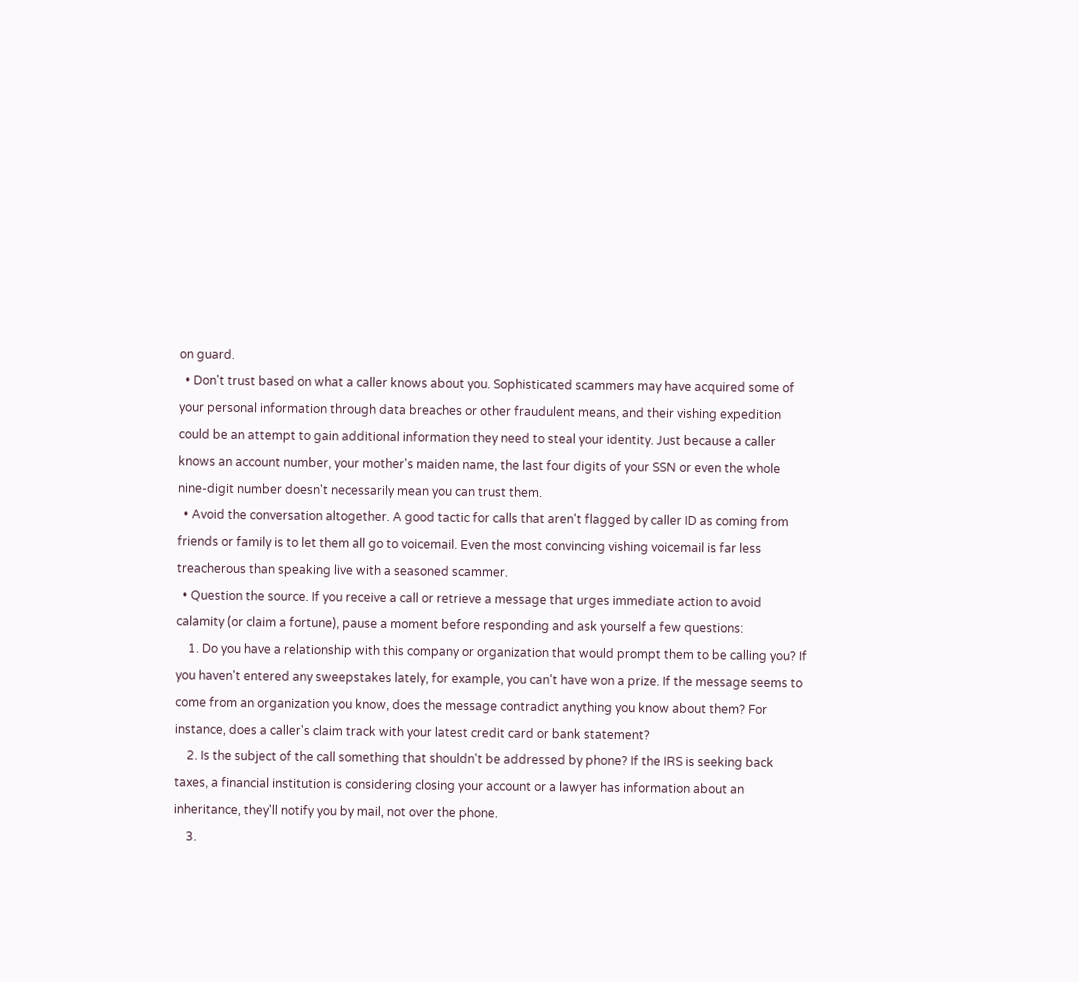on guard.
  • Don't trust based on what a caller knows about you. Sophisticated scammers may have acquired some of your personal information through data breaches or other fraudulent means, and their vishing expedition could be an attempt to gain additional information they need to steal your identity. Just because a caller knows an account number, your mother's maiden name, the last four digits of your SSN or even the whole nine-digit number doesn't necessarily mean you can trust them.
  • Avoid the conversation altogether. A good tactic for calls that aren't flagged by caller ID as coming from friends or family is to let them all go to voicemail. Even the most convincing vishing voicemail is far less treacherous than speaking live with a seasoned scammer.
  • Question the source. If you receive a call or retrieve a message that urges immediate action to avoid calamity (or claim a fortune), pause a moment before responding and ask yourself a few questions:
    1. Do you have a relationship with this company or organization that would prompt them to be calling you? If you haven't entered any sweepstakes lately, for example, you can't have won a prize. If the message seems to come from an organization you know, does the message contradict anything you know about them? For instance, does a caller's claim track with your latest credit card or bank statement?
    2. Is the subject of the call something that shouldn't be addressed by phone? If the IRS is seeking back taxes, a financial institution is considering closing your account or a lawyer has information about an inheritance, they'll notify you by mail, not over the phone.
    3.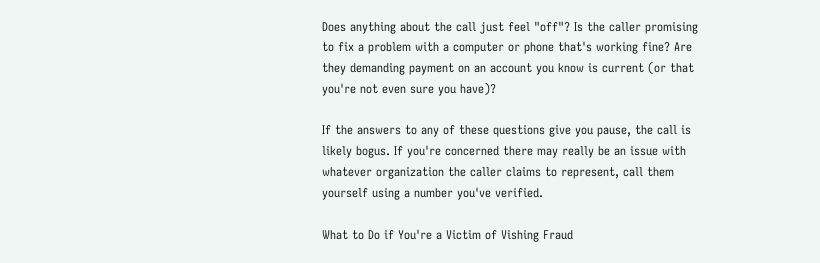Does anything about the call just feel "off"? Is the caller promising to fix a problem with a computer or phone that's working fine? Are they demanding payment on an account you know is current (or that you're not even sure you have)?

If the answers to any of these questions give you pause, the call is likely bogus. If you're concerned there may really be an issue with whatever organization the caller claims to represent, call them yourself using a number you've verified.

What to Do if You're a Victim of Vishing Fraud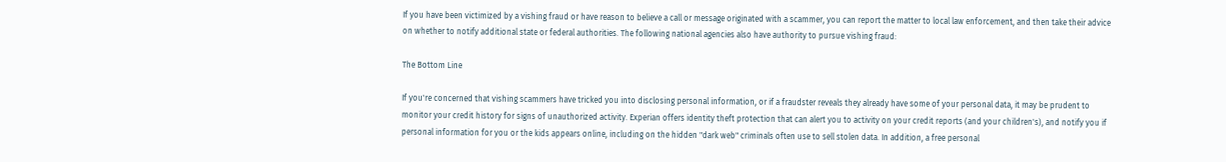If you have been victimized by a vishing fraud or have reason to believe a call or message originated with a scammer, you can report the matter to local law enforcement, and then take their advice on whether to notify additional state or federal authorities. The following national agencies also have authority to pursue vishing fraud:

The Bottom Line

If you're concerned that vishing scammers have tricked you into disclosing personal information, or if a fraudster reveals they already have some of your personal data, it may be prudent to monitor your credit history for signs of unauthorized activity. Experian offers identity theft protection that can alert you to activity on your credit reports (and your children's), and notify you if personal information for you or the kids appears online, including on the hidden "dark web" criminals often use to sell stolen data. In addition, a free personal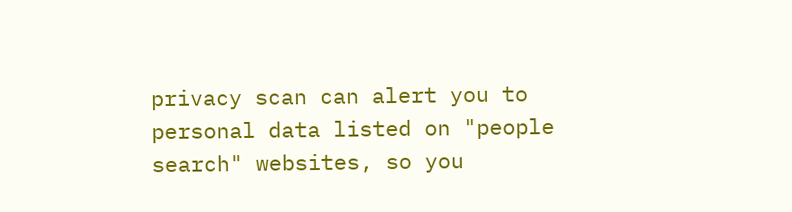privacy scan can alert you to personal data listed on "people search" websites, so you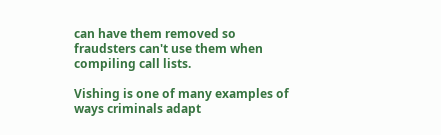can have them removed so fraudsters can't use them when compiling call lists.

Vishing is one of many examples of ways criminals adapt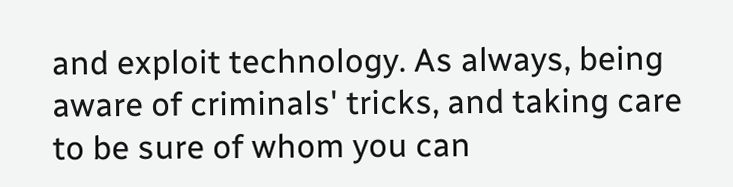and exploit technology. As always, being aware of criminals' tricks, and taking care to be sure of whom you can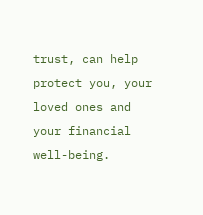trust, can help protect you, your loved ones and your financial well-being.